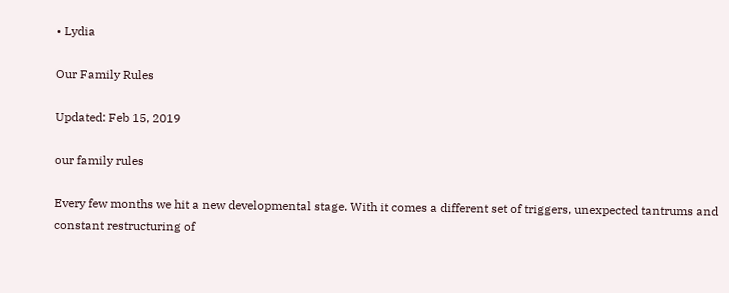• Lydia

Our Family Rules

Updated: Feb 15, 2019

our family rules

Every few months we hit a new developmental stage. With it comes a different set of triggers, unexpected tantrums and constant restructuring of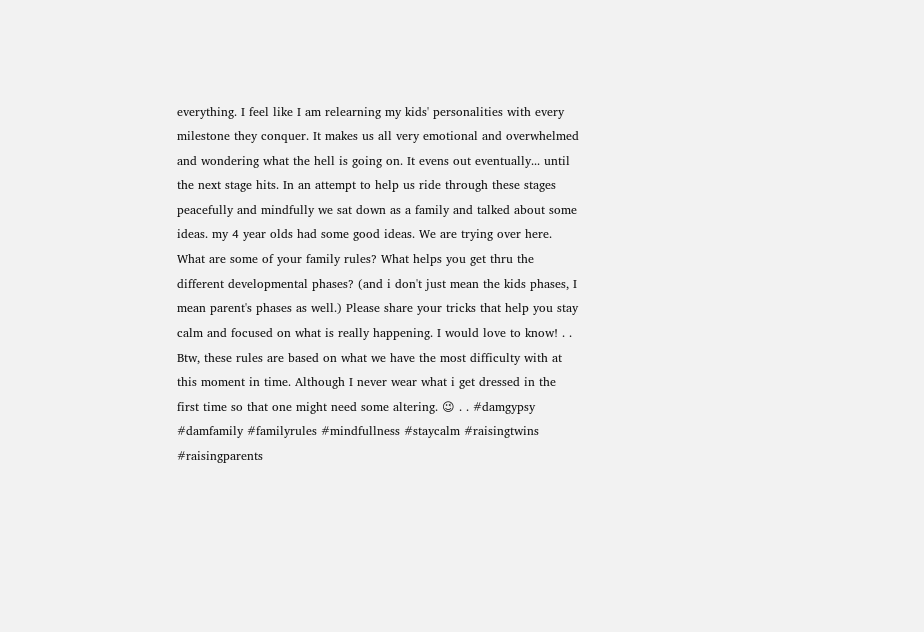everything. I feel like I am relearning my kids' personalities with every milestone they conquer. It makes us all very emotional and overwhelmed and wondering what the hell is going on. It evens out eventually... until the next stage hits. In an attempt to help us ride through these stages peacefully and mindfully we sat down as a family and talked about some ideas. my 4 year olds had some good ideas. We are trying over here. What are some of your family rules? What helps you get thru the different developmental phases? (and i don't just mean the kids phases, I mean parent's phases as well.) Please share your tricks that help you stay calm and focused on what is really happening. I would love to know! . . Btw, these rules are based on what we have the most difficulty with at this moment in time. Although I never wear what i get dressed in the first time so that one might need some altering. 😉 . . #damgypsy #damfamily #familyrules #mindfullness #staycalm #raisingtwins #raisingparents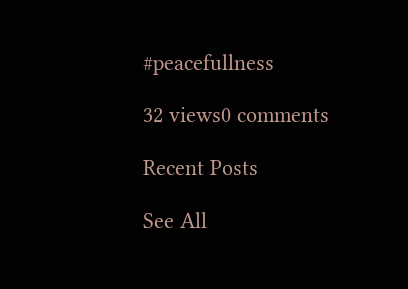#peacefullness

32 views0 comments

Recent Posts

See All